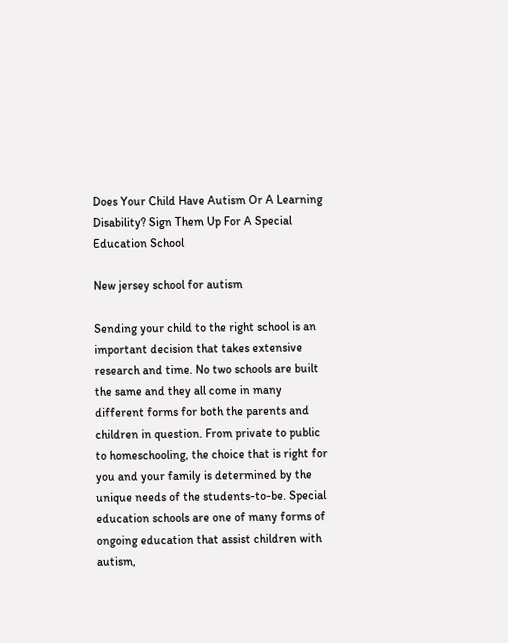Does Your Child Have Autism Or A Learning Disability? Sign Them Up For A Special Education School

New jersey school for autism

Sending your child to the right school is an important decision that takes extensive research and time. No two schools are built the same and they all come in many different forms for both the parents and children in question. From private to public to homeschooling, the choice that is right for you and your family is determined by the unique needs of the students-to-be. Special education schools are one of many forms of ongoing education that assist children with autism,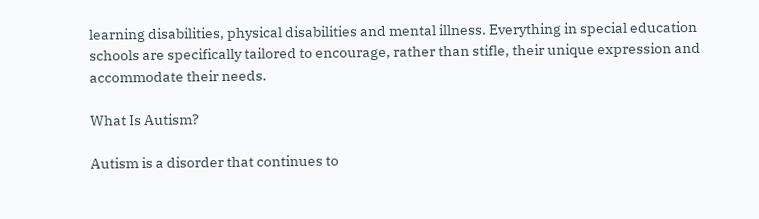learning disabilities, physical disabilities and mental illness. Everything in special education schools are specifically tailored to encourage, rather than stifle, their unique expression and accommodate their needs.

What Is Autism?

Autism is a disorder that continues to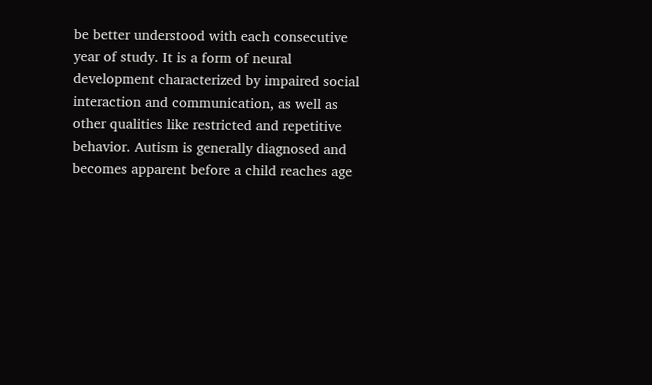be better understood with each consecutive year of study. It is a form of neural development characterized by impaired social interaction and communication, as well as other qualities like restricted and repetitive behavior. Autism is generally diagnosed and becomes apparent before a child reaches age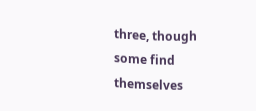three, though some find themselves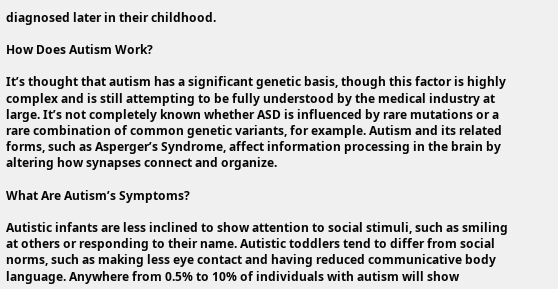diagnosed later in their childhood.

How Does Autism Work?

It’s thought that autism has a significant genetic basis, though this factor is highly complex and is still attempting to be fully understood by the medical industry at large. It’s not completely known whether ASD is influenced by rare mutations or a rare combination of common genetic variants, for example. Autism and its related forms, such as Asperger’s Syndrome, affect information processing in the brain by altering how synapses connect and organize.

What Are Autism’s Symptoms?

Autistic infants are less inclined to show attention to social stimuli, such as smiling at others or responding to their name. Autistic toddlers tend to differ from social norms, such as making less eye contact and having reduced communicative body language. Anywhere from 0.5% to 10% of individuals with autism will show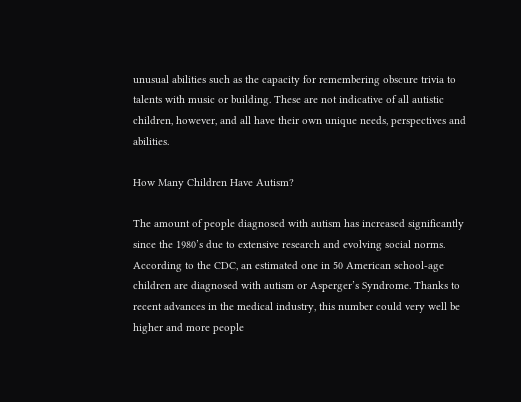unusual abilities such as the capacity for remembering obscure trivia to talents with music or building. These are not indicative of all autistic children, however, and all have their own unique needs, perspectives and abilities.

How Many Children Have Autism?

The amount of people diagnosed with autism has increased significantly since the 1980’s due to extensive research and evolving social norms. According to the CDC, an estimated one in 50 American school-age children are diagnosed with autism or Asperger’s Syndrome. Thanks to recent advances in the medical industry, this number could very well be higher and more people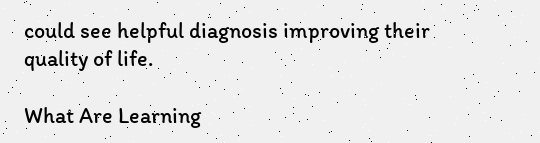could see helpful diagnosis improving their quality of life.

What Are Learning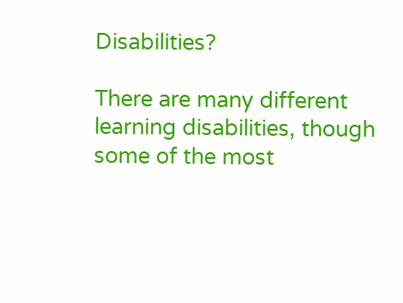Disabilities?

There are many different learning disabilities, though some of the most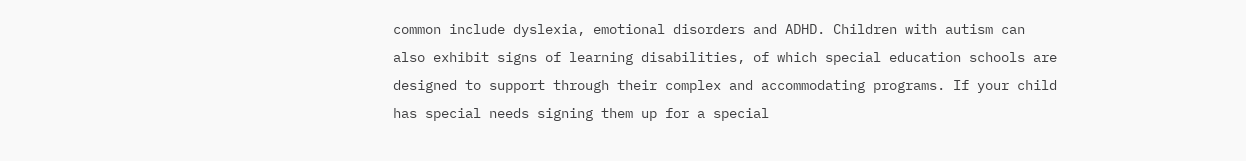common include dyslexia, emotional disorders and ADHD. Children with autism can also exhibit signs of learning disabilities, of which special education schools are designed to support through their complex and accommodating programs. If your child has special needs signing them up for a special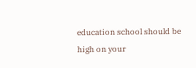education school should be high on your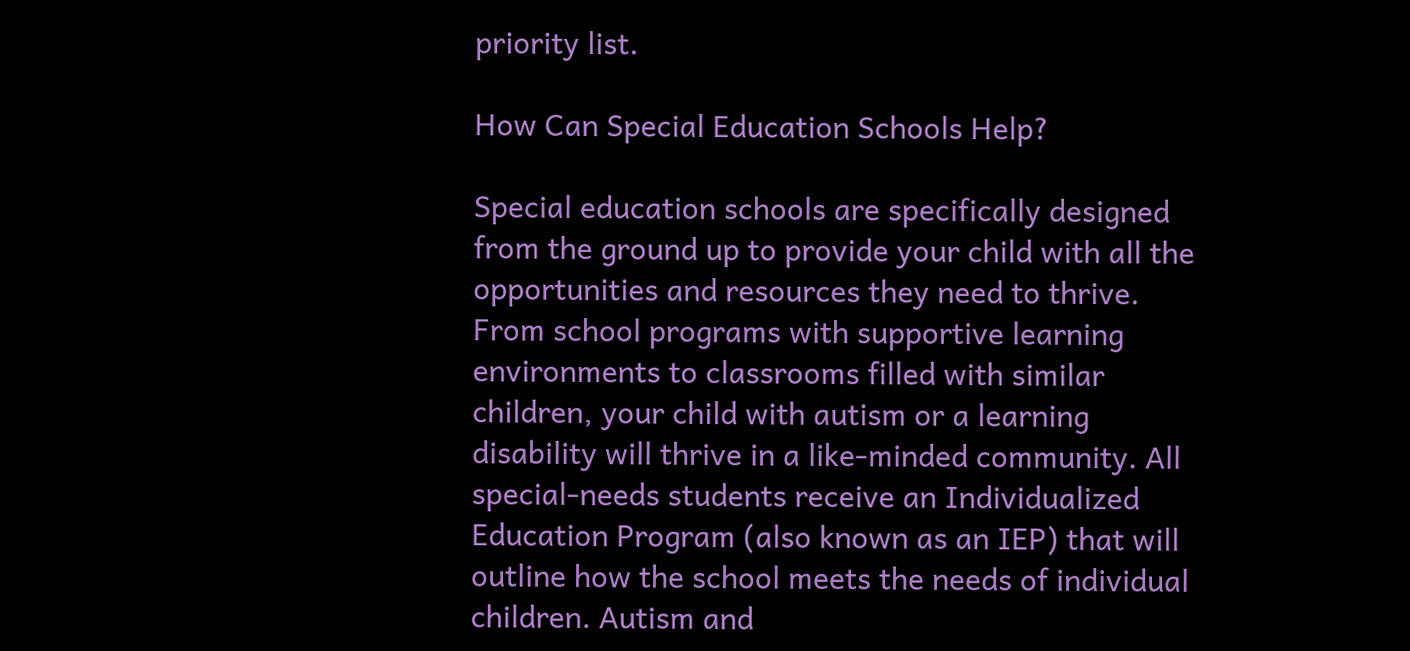priority list.

How Can Special Education Schools Help?

Special education schools are specifically designed from the ground up to provide your child with all the opportunities and resources they need to thrive. From school programs with supportive learning environments to classrooms filled with similar children, your child with autism or a learning disability will thrive in a like-minded community. All special-needs students receive an Individualized Education Program (also known as an IEP) that will outline how the school meets the needs of individual children. Autism and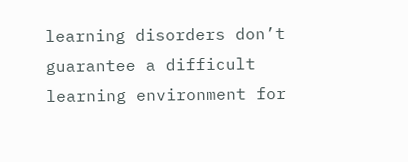learning disorders don’t guarantee a difficult learning environment for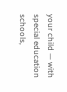your child — with special education schools,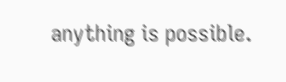anything is possible.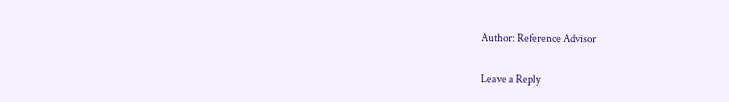Author: Reference Advisor

Leave a Reply